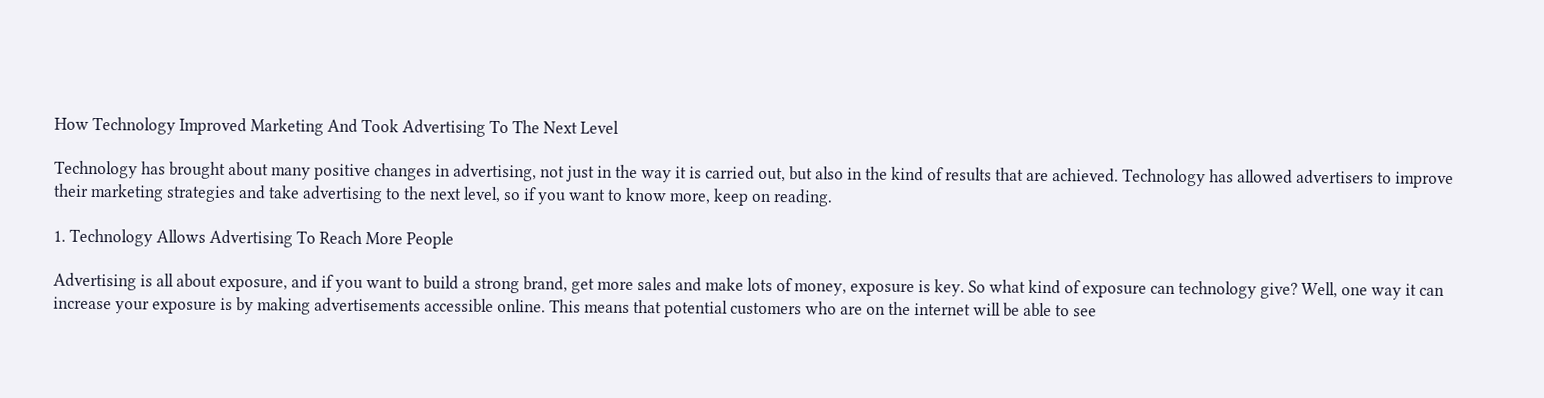How Technology Improved Marketing And Took Advertising To The Next Level

Technology has brought about many positive changes in advertising, not just in the way it is carried out, but also in the kind of results that are achieved. Technology has allowed advertisers to improve their marketing strategies and take advertising to the next level, so if you want to know more, keep on reading.

1. Technology Allows Advertising To Reach More People

Advertising is all about exposure, and if you want to build a strong brand, get more sales and make lots of money, exposure is key. So what kind of exposure can technology give? Well, one way it can increase your exposure is by making advertisements accessible online. This means that potential customers who are on the internet will be able to see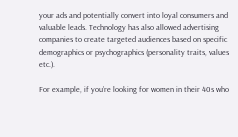your ads and potentially convert into loyal consumers and valuable leads. Technology has also allowed advertising companies to create targeted audiences based on specific demographics or psychographics (personality traits, values etc.).

For example, if you’re looking for women in their 40s who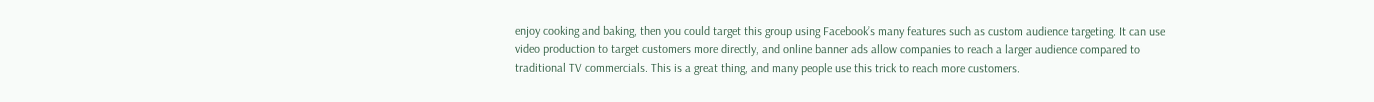enjoy cooking and baking, then you could target this group using Facebook’s many features such as custom audience targeting. It can use video production to target customers more directly, and online banner ads allow companies to reach a larger audience compared to traditional TV commercials. This is a great thing, and many people use this trick to reach more customers.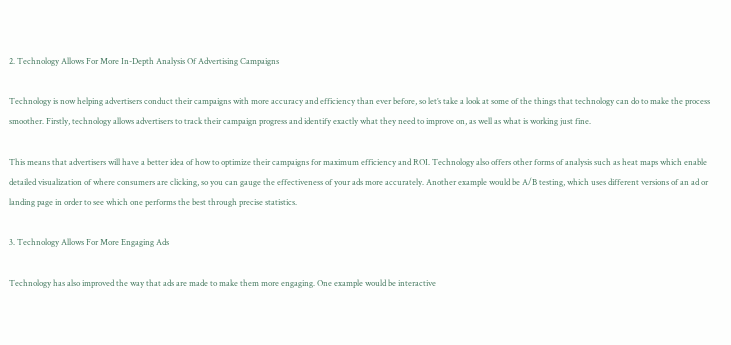2. Technology Allows For More In-Depth Analysis Of Advertising Campaigns

Technology is now helping advertisers conduct their campaigns with more accuracy and efficiency than ever before, so let’s take a look at some of the things that technology can do to make the process smoother. Firstly, technology allows advertisers to track their campaign progress and identify exactly what they need to improve on, as well as what is working just fine.

This means that advertisers will have a better idea of how to optimize their campaigns for maximum efficiency and ROI. Technology also offers other forms of analysis such as heat maps which enable detailed visualization of where consumers are clicking, so you can gauge the effectiveness of your ads more accurately. Another example would be A/B testing, which uses different versions of an ad or landing page in order to see which one performs the best through precise statistics.

3. Technology Allows For More Engaging Ads

Technology has also improved the way that ads are made to make them more engaging. One example would be interactive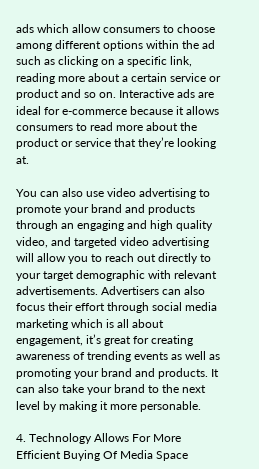ads which allow consumers to choose among different options within the ad such as clicking on a specific link, reading more about a certain service or product and so on. Interactive ads are ideal for e-commerce because it allows consumers to read more about the product or service that they’re looking at.

You can also use video advertising to promote your brand and products through an engaging and high quality video, and targeted video advertising will allow you to reach out directly to your target demographic with relevant advertisements. Advertisers can also focus their effort through social media marketing which is all about engagement, it’s great for creating awareness of trending events as well as promoting your brand and products. It can also take your brand to the next level by making it more personable.

4. Technology Allows For More Efficient Buying Of Media Space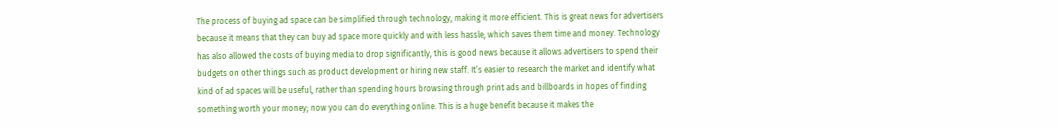The process of buying ad space can be simplified through technology, making it more efficient. This is great news for advertisers because it means that they can buy ad space more quickly and with less hassle, which saves them time and money. Technology has also allowed the costs of buying media to drop significantly, this is good news because it allows advertisers to spend their budgets on other things such as product development or hiring new staff. It’s easier to research the market and identify what kind of ad spaces will be useful, rather than spending hours browsing through print ads and billboards in hopes of finding something worth your money; now you can do everything online. This is a huge benefit because it makes the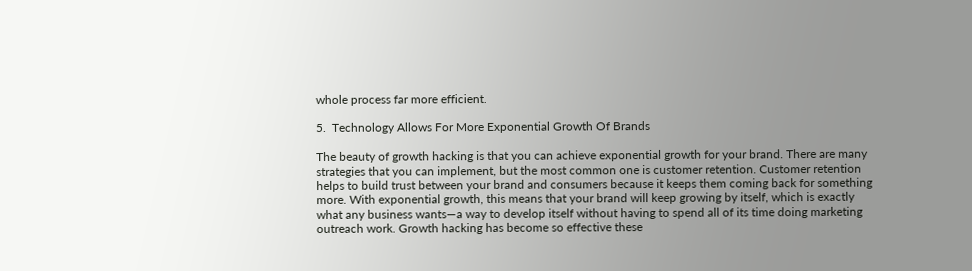whole process far more efficient.

5.  Technology Allows For More Exponential Growth Of Brands

The beauty of growth hacking is that you can achieve exponential growth for your brand. There are many strategies that you can implement, but the most common one is customer retention. Customer retention helps to build trust between your brand and consumers because it keeps them coming back for something more. With exponential growth, this means that your brand will keep growing by itself, which is exactly what any business wants—a way to develop itself without having to spend all of its time doing marketing outreach work. Growth hacking has become so effective these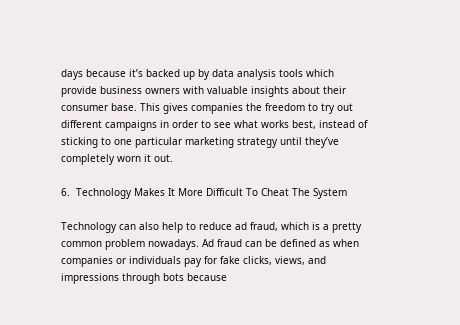days because it’s backed up by data analysis tools which provide business owners with valuable insights about their consumer base. This gives companies the freedom to try out different campaigns in order to see what works best, instead of sticking to one particular marketing strategy until they’ve completely worn it out.

6.  Technology Makes It More Difficult To Cheat The System

Technology can also help to reduce ad fraud, which is a pretty common problem nowadays. Ad fraud can be defined as when companies or individuals pay for fake clicks, views, and impressions through bots because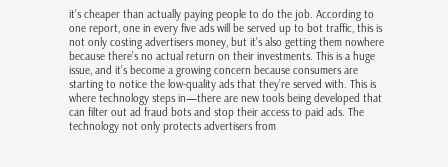it’s cheaper than actually paying people to do the job. According to one report, one in every five ads will be served up to bot traffic, this is not only costing advertisers money, but it’s also getting them nowhere because there’s no actual return on their investments. This is a huge issue, and it’s become a growing concern because consumers are starting to notice the low-quality ads that they’re served with. This is where technology steps in—there are new tools being developed that can filter out ad fraud bots and stop their access to paid ads. The technology not only protects advertisers from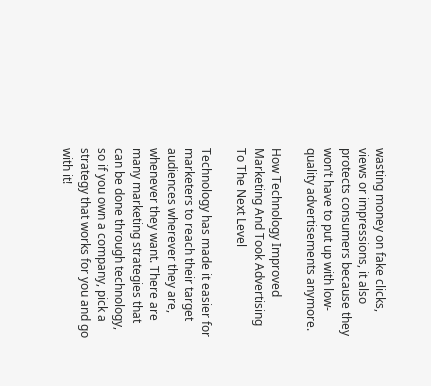wasting money on fake clicks, views or impressions, it also protects consumers because they won’t have to put up with low-quality advertisements anymore.

How Technology Improved Marketing And Took Advertising To The Next Level

Technology has made it easier for marketers to reach their target audiences wherever they are, whenever they want. There are many marketing strategies that can be done through technology, so if you own a company, pick a strategy that works for you and go with it!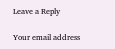Leave a Reply

Your email address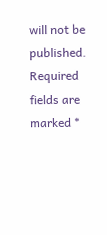will not be published. Required fields are marked *